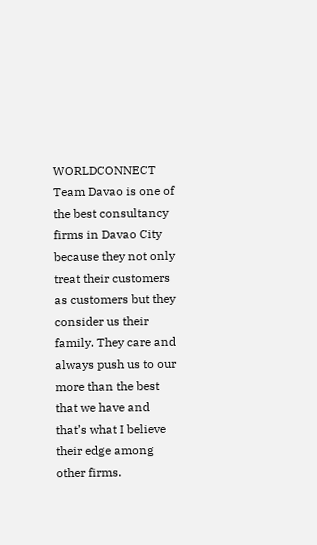WORLDCONNECT Team Davao is one of the best consultancy firms in Davao City because they not only treat their customers as customers but they consider us their family. They care and always push us to our more than the best that we have and that’s what I believe their edge among other firms.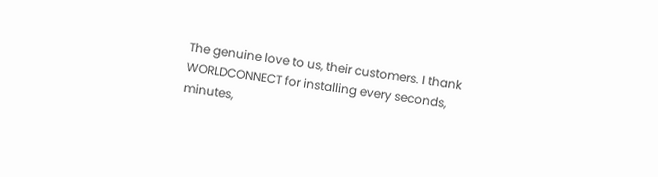The genuine love to us, their customers. I thank WORLDCONNECT for installing every seconds, minutes,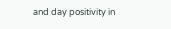and day positivity in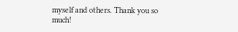myself and others. Thank you so much!